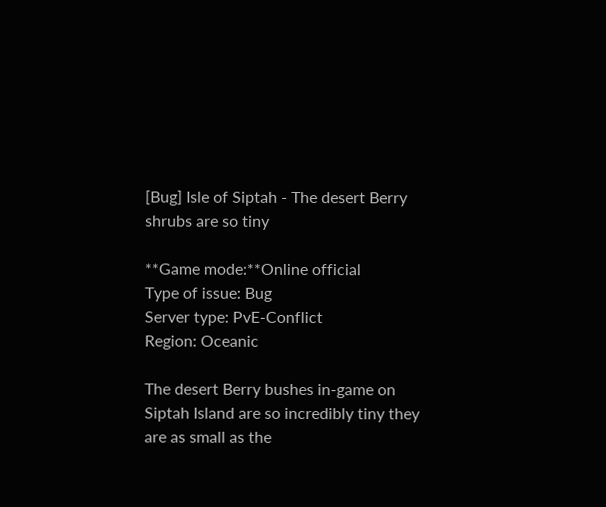[Bug] Isle of Siptah - The desert Berry shrubs are so tiny

**Game mode:**Online official
Type of issue: Bug
Server type: PvE-Conflict
Region: Oceanic

The desert Berry bushes in-game on Siptah Island are so incredibly tiny they are as small as the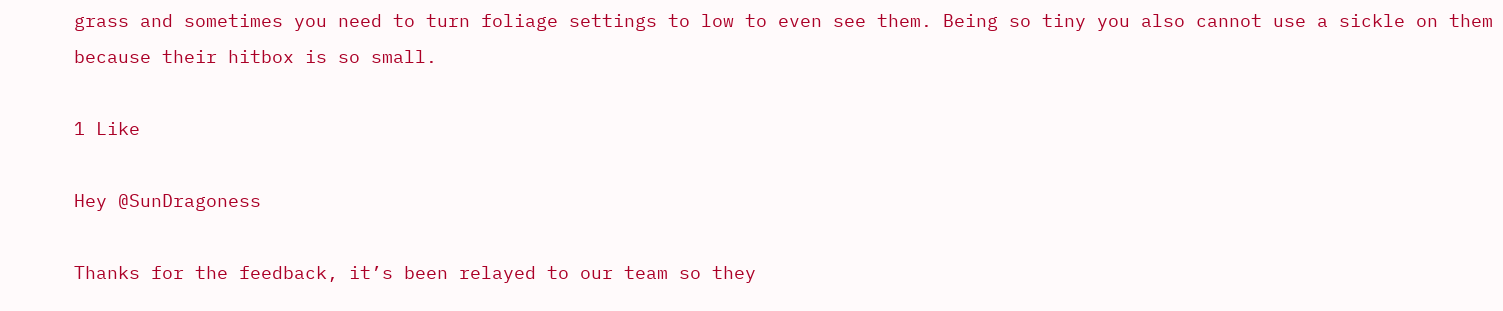grass and sometimes you need to turn foliage settings to low to even see them. Being so tiny you also cannot use a sickle on them because their hitbox is so small.

1 Like

Hey @SunDragoness

Thanks for the feedback, it’s been relayed to our team so they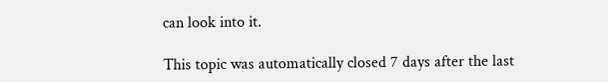can look into it.

This topic was automatically closed 7 days after the last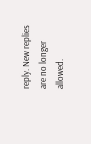reply. New replies are no longer allowed.